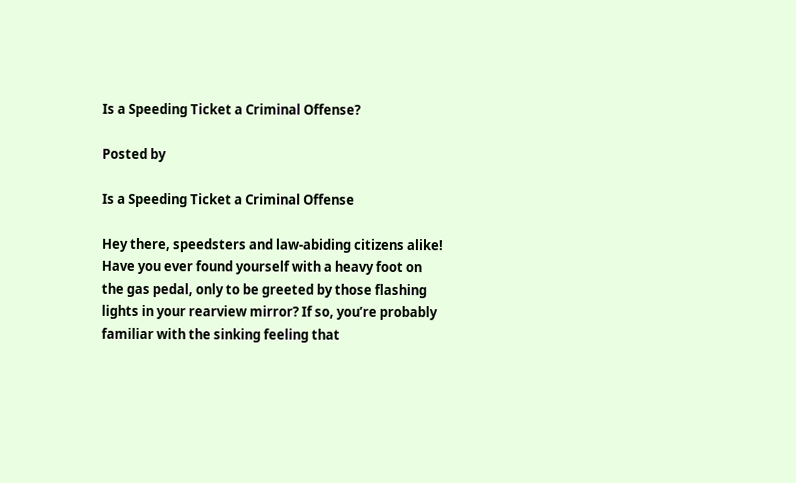Is a Speeding Ticket a Criminal Offense?

Posted by

Is a Speeding Ticket a Criminal Offense

Hey there, speedsters and law-abiding citizens alike! Have you ever found yourself with a heavy foot on the gas pedal, only to be greeted by those flashing lights in your rearview mirror? If so, you’re probably familiar with the sinking feeling that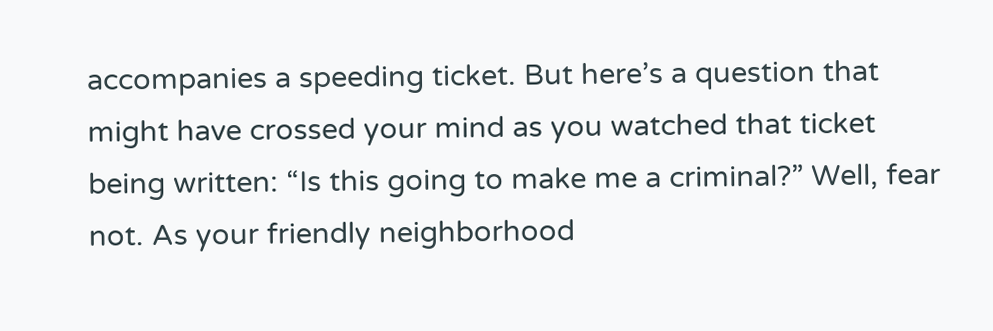accompanies a speeding ticket. But here’s a question that might have crossed your mind as you watched that ticket being written: “Is this going to make me a criminal?” Well, fear not. As your friendly neighborhood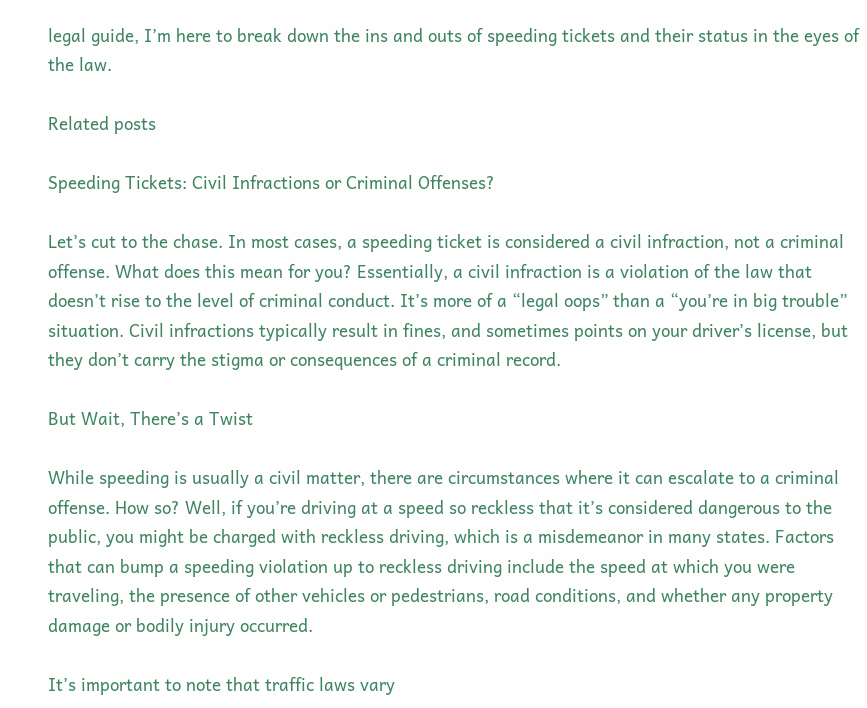legal guide, I’m here to break down the ins and outs of speeding tickets and their status in the eyes of the law.

Related posts

Speeding Tickets: Civil Infractions or Criminal Offenses?

Let’s cut to the chase. In most cases, a speeding ticket is considered a civil infraction, not a criminal offense. What does this mean for you? Essentially, a civil infraction is a violation of the law that doesn’t rise to the level of criminal conduct. It’s more of a “legal oops” than a “you’re in big trouble” situation. Civil infractions typically result in fines, and sometimes points on your driver’s license, but they don’t carry the stigma or consequences of a criminal record.

But Wait, There’s a Twist

While speeding is usually a civil matter, there are circumstances where it can escalate to a criminal offense. How so? Well, if you’re driving at a speed so reckless that it’s considered dangerous to the public, you might be charged with reckless driving, which is a misdemeanor in many states. Factors that can bump a speeding violation up to reckless driving include the speed at which you were traveling, the presence of other vehicles or pedestrians, road conditions, and whether any property damage or bodily injury occurred.

It’s important to note that traffic laws vary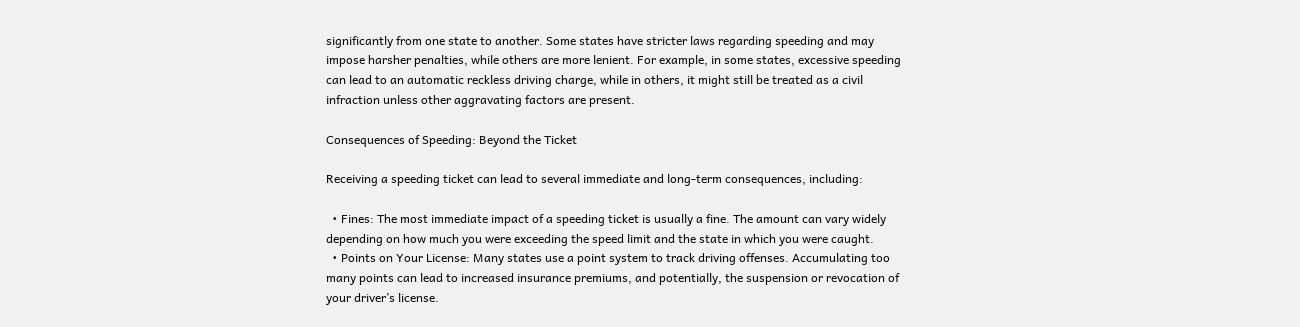significantly from one state to another. Some states have stricter laws regarding speeding and may impose harsher penalties, while others are more lenient. For example, in some states, excessive speeding can lead to an automatic reckless driving charge, while in others, it might still be treated as a civil infraction unless other aggravating factors are present.

Consequences of Speeding: Beyond the Ticket

Receiving a speeding ticket can lead to several immediate and long-term consequences, including:

  • Fines: The most immediate impact of a speeding ticket is usually a fine. The amount can vary widely depending on how much you were exceeding the speed limit and the state in which you were caught.
  • Points on Your License: Many states use a point system to track driving offenses. Accumulating too many points can lead to increased insurance premiums, and potentially, the suspension or revocation of your driver’s license.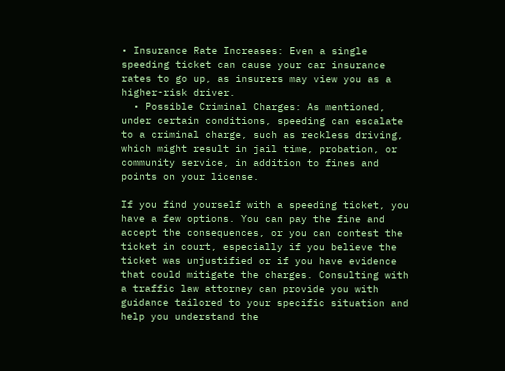• Insurance Rate Increases: Even a single speeding ticket can cause your car insurance rates to go up, as insurers may view you as a higher-risk driver.
  • Possible Criminal Charges: As mentioned, under certain conditions, speeding can escalate to a criminal charge, such as reckless driving, which might result in jail time, probation, or community service, in addition to fines and points on your license.

If you find yourself with a speeding ticket, you have a few options. You can pay the fine and accept the consequences, or you can contest the ticket in court, especially if you believe the ticket was unjustified or if you have evidence that could mitigate the charges. Consulting with a traffic law attorney can provide you with guidance tailored to your specific situation and help you understand the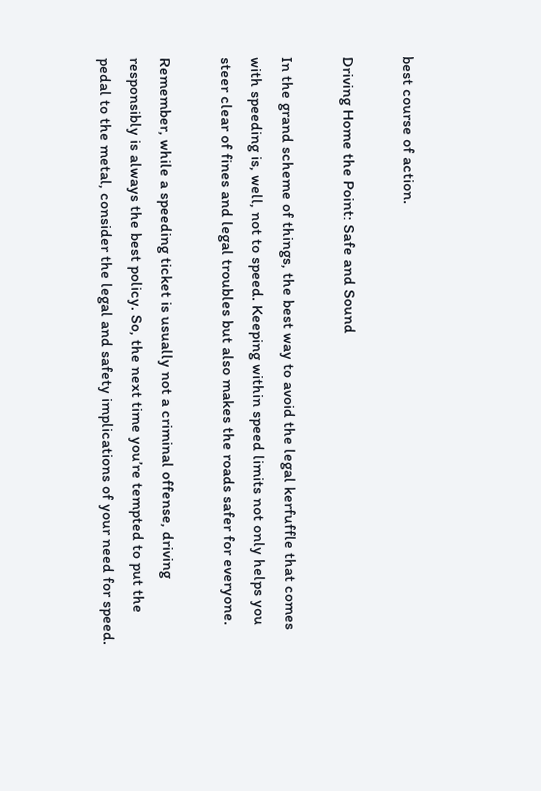best course of action.

Driving Home the Point: Safe and Sound

In the grand scheme of things, the best way to avoid the legal kerfuffle that comes with speeding is, well, not to speed. Keeping within speed limits not only helps you steer clear of fines and legal troubles but also makes the roads safer for everyone.

Remember, while a speeding ticket is usually not a criminal offense, driving responsibly is always the best policy. So, the next time you’re tempted to put the pedal to the metal, consider the legal and safety implications of your need for speed.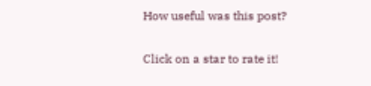How useful was this post?

Click on a star to rate it!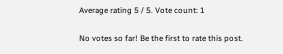Average rating 5 / 5. Vote count: 1

No votes so far! Be the first to rate this post.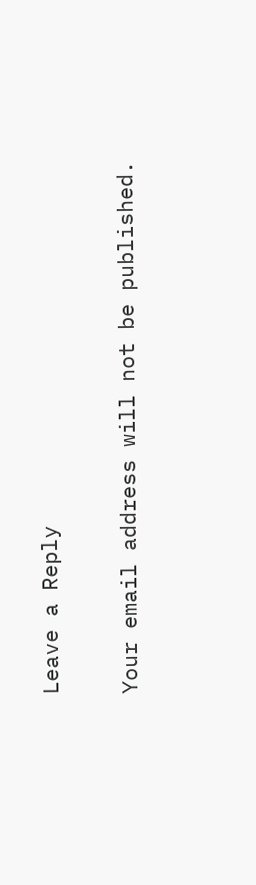Leave a Reply

Your email address will not be published.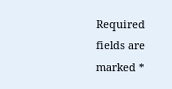Required fields are marked *